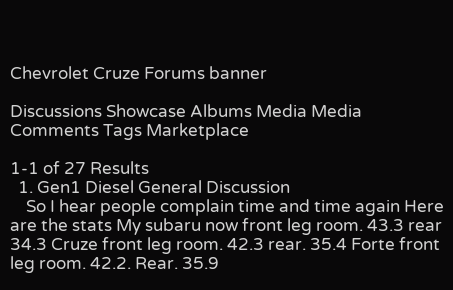Chevrolet Cruze Forums banner

Discussions Showcase Albums Media Media Comments Tags Marketplace

1-1 of 27 Results
  1. Gen1 Diesel General Discussion
    So I hear people complain time and time again Here are the stats My subaru now front leg room. 43.3 rear 34.3 Cruze front leg room. 42.3 rear. 35.4 Forte front leg room. 42.2. Rear. 35.9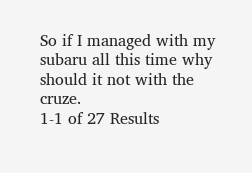So if I managed with my subaru all this time why should it not with the cruze.
1-1 of 27 Results